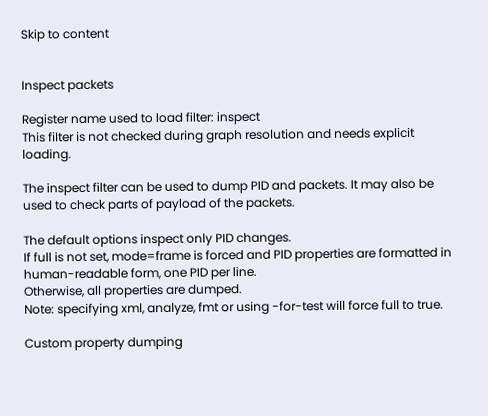Skip to content


Inspect packets

Register name used to load filter: inspect
This filter is not checked during graph resolution and needs explicit loading.

The inspect filter can be used to dump PID and packets. It may also be used to check parts of payload of the packets.

The default options inspect only PID changes.
If full is not set, mode=frame is forced and PID properties are formatted in human-readable form, one PID per line.
Otherwise, all properties are dumped.
Note: specifying xml, analyze, fmt or using -for-test will force full to true.

Custom property dumping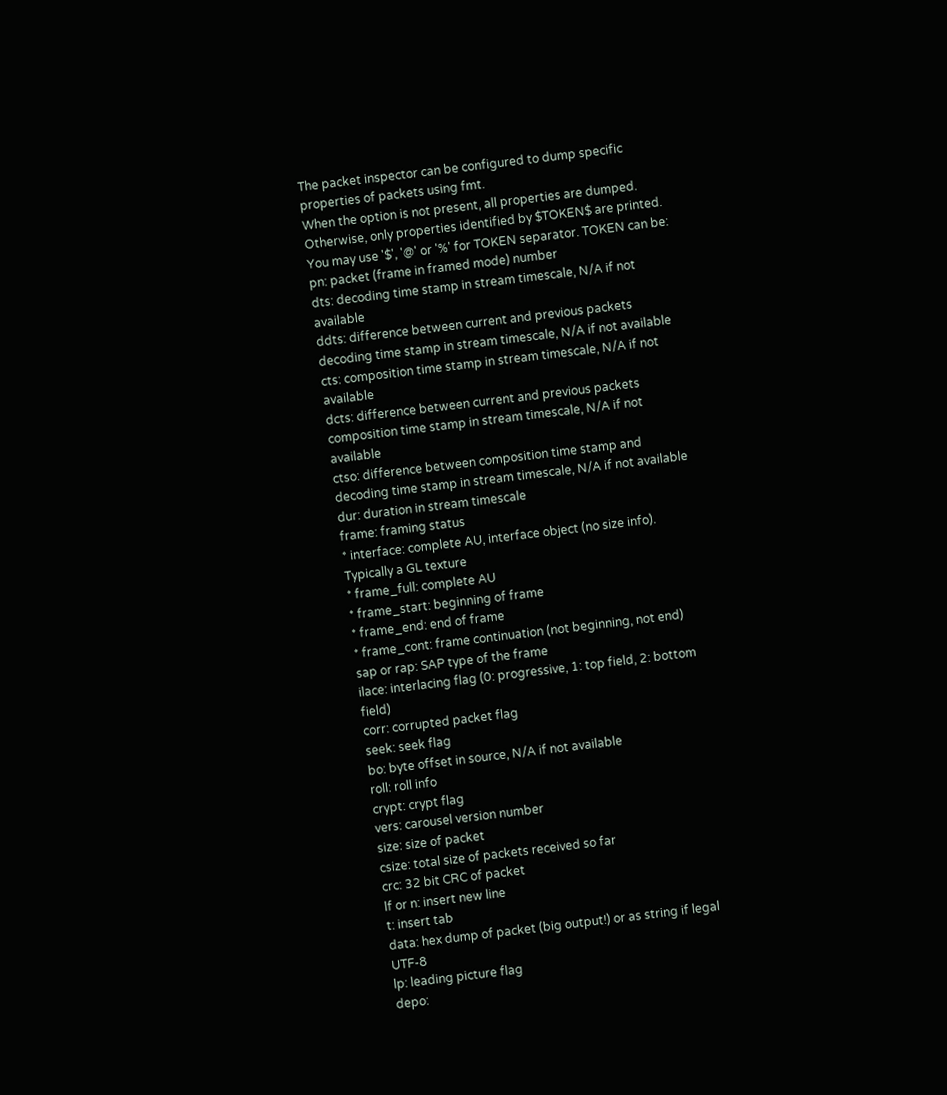The packet inspector can be configured to dump specific properties of packets using fmt.
When the option is not present, all properties are dumped. Otherwise, only properties identified by $TOKEN$ are printed. You may use '$', '@' or '%' for TOKEN separator. TOKEN can be:
pn: packet (frame in framed mode) number
dts: decoding time stamp in stream timescale, N/A if not available
ddts: difference between current and previous packets decoding time stamp in stream timescale, N/A if not available
cts: composition time stamp in stream timescale, N/A if not available
dcts: difference between current and previous packets composition time stamp in stream timescale, N/A if not available
ctso: difference between composition time stamp and decoding time stamp in stream timescale, N/A if not available
dur: duration in stream timescale
frame: framing status
* interface: complete AU, interface object (no size info). Typically a GL texture
* frame_full: complete AU
* frame_start: beginning of frame
* frame_end: end of frame
* frame_cont: frame continuation (not beginning, not end)
sap or rap: SAP type of the frame
ilace: interlacing flag (0: progressive, 1: top field, 2: bottom field)
corr: corrupted packet flag
seek: seek flag
bo: byte offset in source, N/A if not available
roll: roll info
crypt: crypt flag
vers: carousel version number
size: size of packet
csize: total size of packets received so far
crc: 32 bit CRC of packet
lf or n: insert new line
t: insert tab
data: hex dump of packet (big output!) or as string if legal UTF-8
lp: leading picture flag
depo: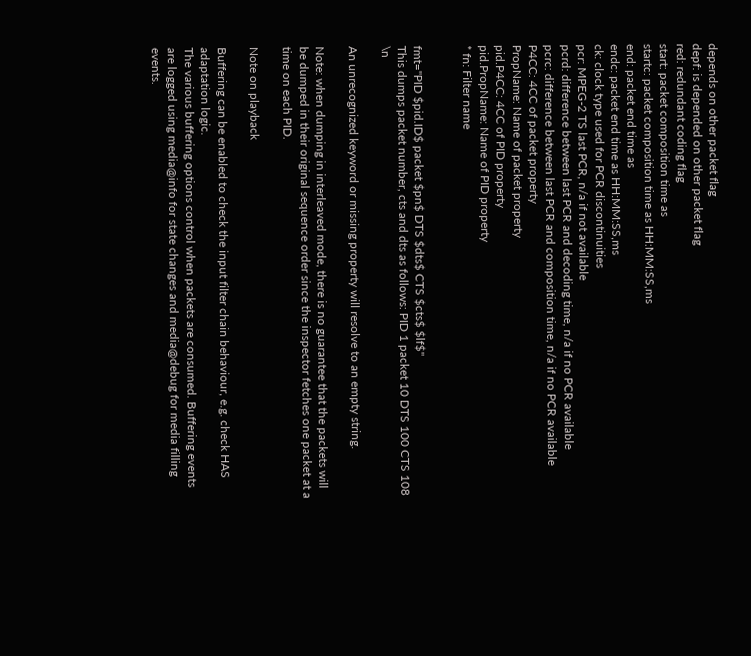depends on other packet flag
depf: is depended on other packet flag
red: redundant coding flag
start: packet composition time as
startc: packet composition time as HH:MM:SS,ms
end: packet end time as
endc: packet end time as HH:MM:SS,ms
ck: clock type used for PCR discontinuities
pcr: MPEG-2 TS last PCR, n/a if not available
pcrd: difference between last PCR and decoding time, n/a if no PCR available
pcrc: difference between last PCR and composition time, n/a if no PCR available
P4CC: 4CC of packet property
PropName: Name of packet property
pid.P4CC: 4CC of PID property
pid.PropName: Name of PID property
* fn: Filter name


fmt="PID $pid.ID$ packet $pn$ DTS $dts$ CTS $cts$ $lf$"
This dumps packet number, cts and dts as follows: PID 1 packet 10 DTS 100 CTS 108 \n

An unrecognized keyword or missing property will resolve to an empty string.

Note: when dumping in interleaved mode, there is no guarantee that the packets will be dumped in their original sequence order since the inspector fetches one packet at a time on each PID.

Note on playback

Buffering can be enabled to check the input filter chain behaviour, e.g. check HAS adaptation logic.
The various buffering options control when packets are consumed. Buffering events are logged using media@info for state changes and media@debug for media filling events.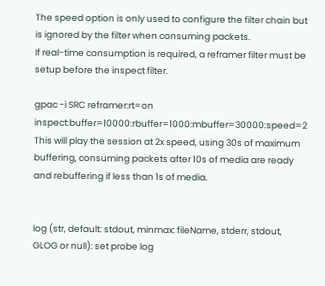The speed option is only used to configure the filter chain but is ignored by the filter when consuming packets.
If real-time consumption is required, a reframer filter must be setup before the inspect filter.

gpac -i SRC reframer:rt=on inspect:buffer=10000:rbuffer=1000:mbuffer=30000:speed=2
This will play the session at 2x speed, using 30s of maximum buffering, consuming packets after 10s of media are ready and rebuffering if less than 1s of media.


log (str, default: stdout, minmax: fileName, stderr, stdout, GLOG or null): set probe log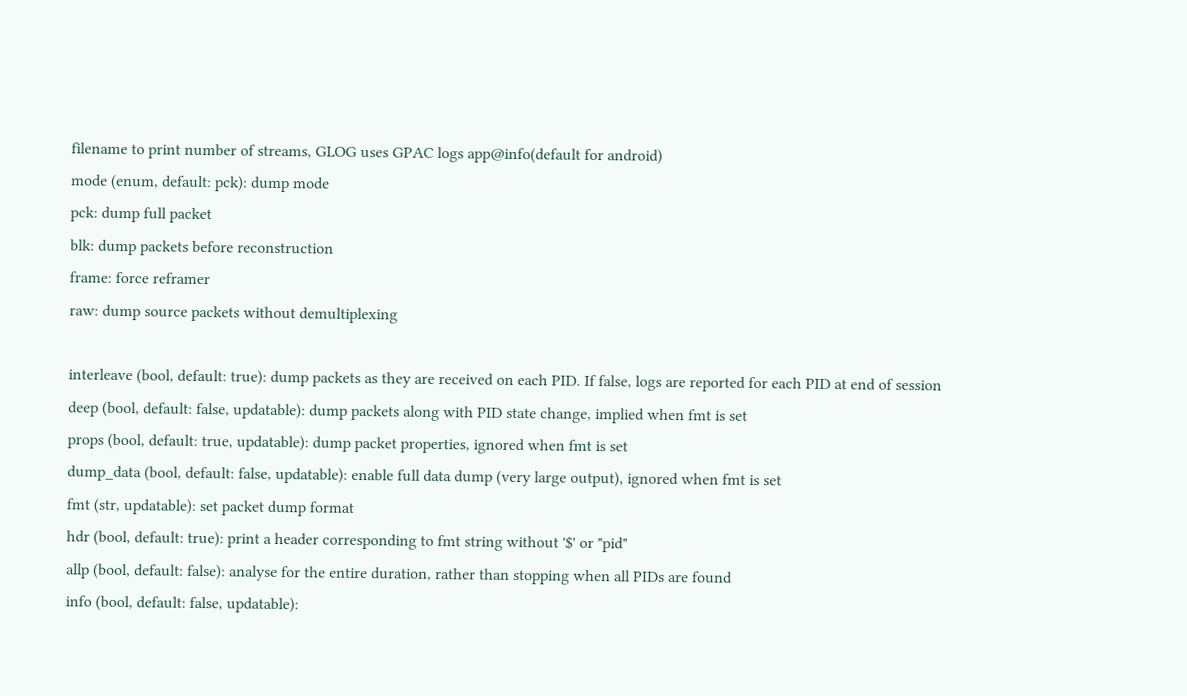filename to print number of streams, GLOG uses GPAC logs app@info(default for android)
mode (enum, default: pck): dump mode
pck: dump full packet
blk: dump packets before reconstruction
frame: force reframer
raw: dump source packets without demultiplexing

interleave (bool, default: true): dump packets as they are received on each PID. If false, logs are reported for each PID at end of session
deep (bool, default: false, updatable): dump packets along with PID state change, implied when fmt is set
props (bool, default: true, updatable): dump packet properties, ignored when fmt is set
dump_data (bool, default: false, updatable): enable full data dump (very large output), ignored when fmt is set
fmt (str, updatable): set packet dump format
hdr (bool, default: true): print a header corresponding to fmt string without '$' or "pid"
allp (bool, default: false): analyse for the entire duration, rather than stopping when all PIDs are found
info (bool, default: false, updatable):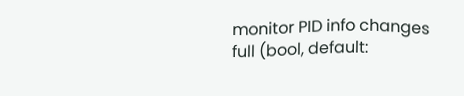monitor PID info changes
full (bool, default: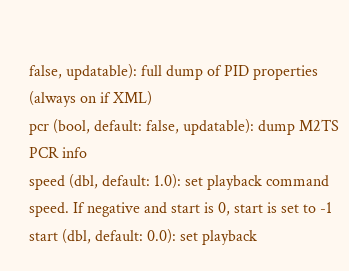false, updatable): full dump of PID properties (always on if XML)
pcr (bool, default: false, updatable): dump M2TS PCR info
speed (dbl, default: 1.0): set playback command speed. If negative and start is 0, start is set to -1
start (dbl, default: 0.0): set playback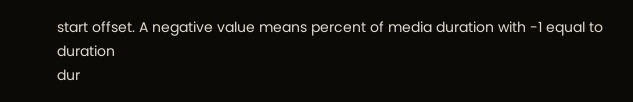start offset. A negative value means percent of media duration with -1 equal to duration
dur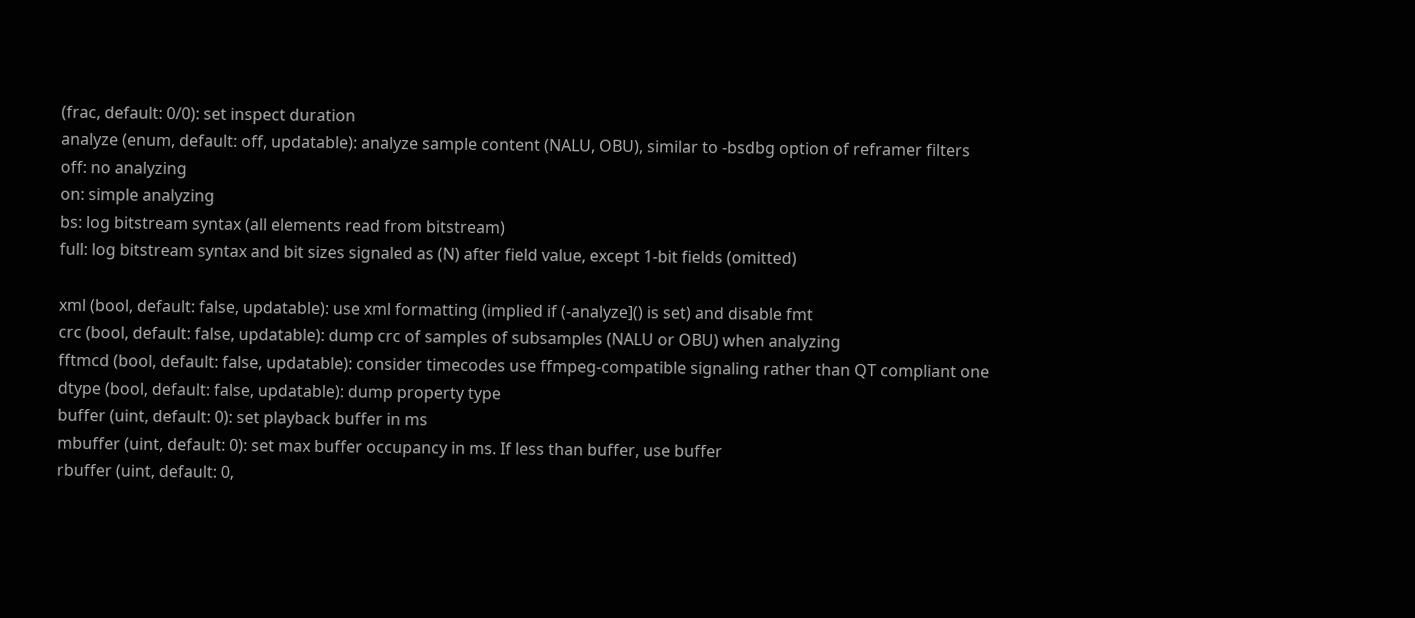(frac, default: 0/0): set inspect duration
analyze (enum, default: off, updatable): analyze sample content (NALU, OBU), similar to -bsdbg option of reframer filters
off: no analyzing
on: simple analyzing
bs: log bitstream syntax (all elements read from bitstream)
full: log bitstream syntax and bit sizes signaled as (N) after field value, except 1-bit fields (omitted)

xml (bool, default: false, updatable): use xml formatting (implied if (-analyze]() is set) and disable fmt
crc (bool, default: false, updatable): dump crc of samples of subsamples (NALU or OBU) when analyzing
fftmcd (bool, default: false, updatable): consider timecodes use ffmpeg-compatible signaling rather than QT compliant one
dtype (bool, default: false, updatable): dump property type
buffer (uint, default: 0): set playback buffer in ms
mbuffer (uint, default: 0): set max buffer occupancy in ms. If less than buffer, use buffer
rbuffer (uint, default: 0,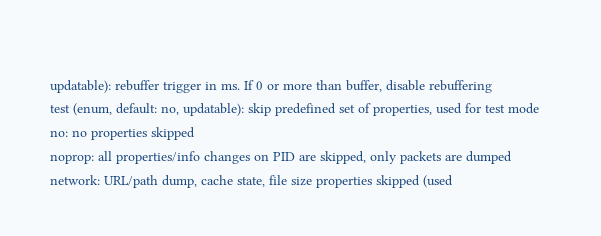updatable): rebuffer trigger in ms. If 0 or more than buffer, disable rebuffering
test (enum, default: no, updatable): skip predefined set of properties, used for test mode
no: no properties skipped
noprop: all properties/info changes on PID are skipped, only packets are dumped
network: URL/path dump, cache state, file size properties skipped (used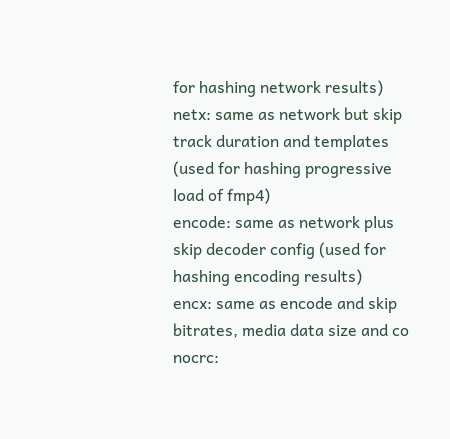for hashing network results)
netx: same as network but skip track duration and templates (used for hashing progressive load of fmp4)
encode: same as network plus skip decoder config (used for hashing encoding results)
encx: same as encode and skip bitrates, media data size and co
nocrc: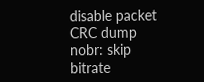disable packet CRC dump
nobr: skip bitrate